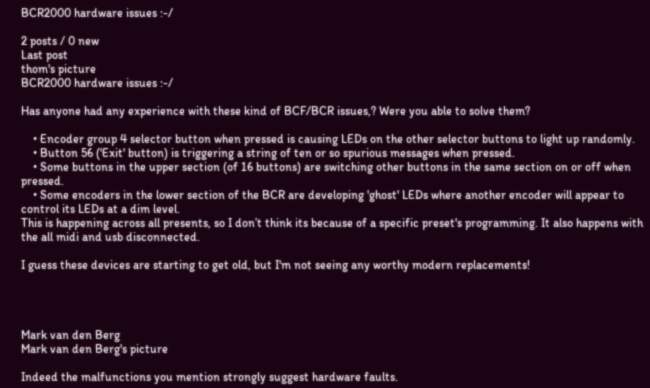BCR2000 hardware issues :-/

2 posts / 0 new
Last post
thom's picture
BCR2000 hardware issues :-/

Has anyone had any experience with these kind of BCF/BCR issues,? Were you able to solve them?

    • Encoder group 4 selector button when pressed is causing LEDs on the other selector buttons to light up randomly.
    • Button 56 ('Exit' button) is triggering a string of ten or so spurious messages when pressed.
    • Some buttons in the upper section (of 16 buttons) are switching other buttons in the same section on or off when pressed.
    • Some encoders in the lower section of the BCR are developing 'ghost' LEDs where another encoder will appear to control its LEDs at a dim level.
This is happening across all presents, so I don’t think its because of a specific preset's programming. It also happens with the all midi and usb disconnected.

I guess these devices are starting to get old, but I'm not seeing any worthy modern replacements!




Mark van den Berg
Mark van den Berg's picture

Indeed the malfunctions you mention strongly suggest hardware faults.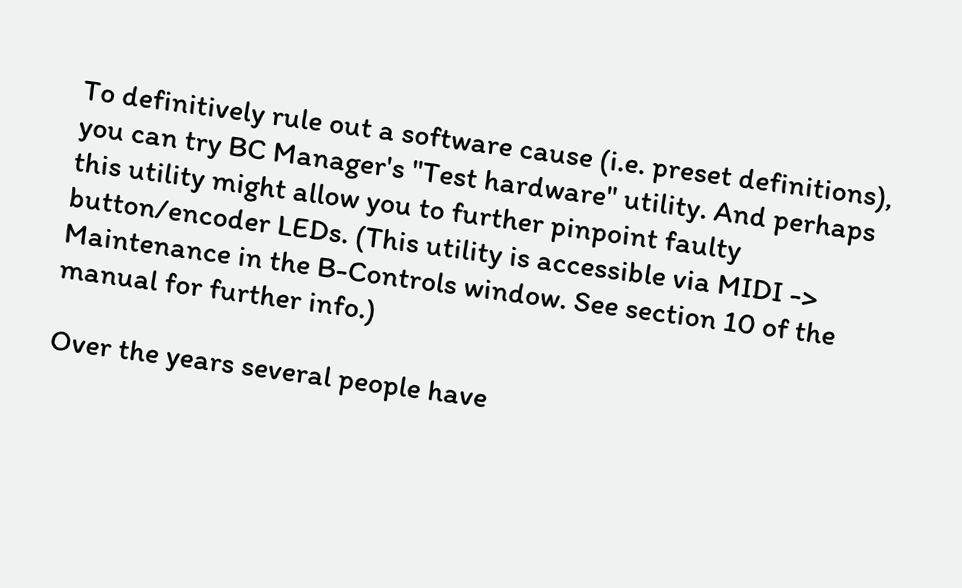To definitively rule out a software cause (i.e. preset definitions), you can try BC Manager's "Test hardware" utility. And perhaps this utility might allow you to further pinpoint faulty button/encoder LEDs. (This utility is accessible via MIDI -> Maintenance in the B-Controls window. See section 10 of the manual for further info.)

Over the years several people have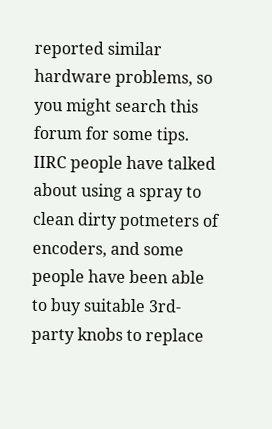reported similar hardware problems, so you might search this forum for some tips.
IIRC people have talked about using a spray to clean dirty potmeters of encoders, and some people have been able to buy suitable 3rd-party knobs to replace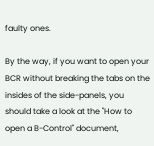faulty ones.

By the way, if you want to open your BCR without breaking the tabs on the insides of the side-panels, you should take a look at the "How to open a B-Control" document,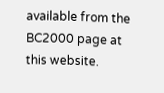available from the BC2000 page at this website.